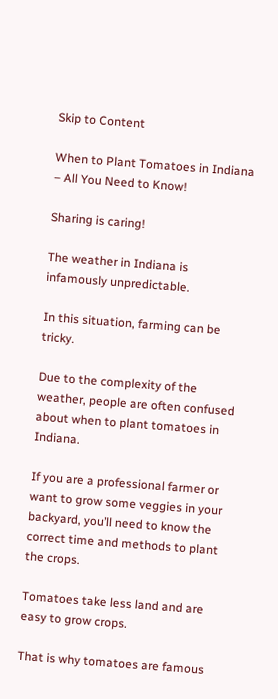Skip to Content

When to Plant Tomatoes in Indiana – All You Need to Know!

Sharing is caring!

The weather in Indiana is infamously unpredictable.

In this situation, farming can be tricky.

Due to the complexity of the weather, people are often confused about when to plant tomatoes in Indiana.

If you are a professional farmer or want to grow some veggies in your backyard, you’ll need to know the correct time and methods to plant the crops.

Tomatoes take less land and are easy to grow crops.

That is why tomatoes are famous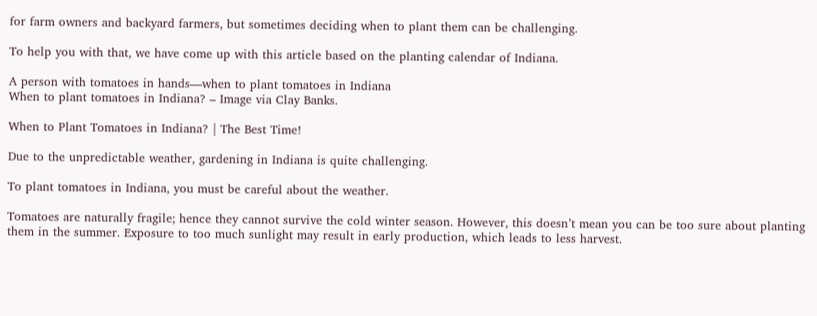for farm owners and backyard farmers, but sometimes deciding when to plant them can be challenging.

To help you with that, we have come up with this article based on the planting calendar of Indiana.

A person with tomatoes in hands—when to plant tomatoes in Indiana
When to plant tomatoes in Indiana? – Image via Clay Banks.

When to Plant Tomatoes in Indiana? | The Best Time!

Due to the unpredictable weather, gardening in Indiana is quite challenging.

To plant tomatoes in Indiana, you must be careful about the weather.

Tomatoes are naturally fragile; hence they cannot survive the cold winter season. However, this doesn’t mean you can be too sure about planting them in the summer. Exposure to too much sunlight may result in early production, which leads to less harvest.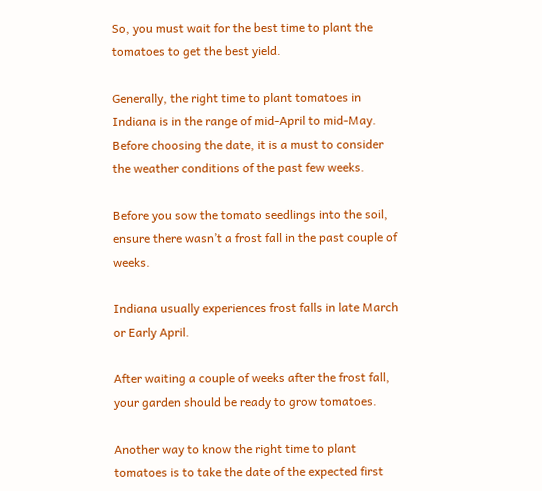So, you must wait for the best time to plant the tomatoes to get the best yield.

Generally, the right time to plant tomatoes in Indiana is in the range of mid-April to mid-May. Before choosing the date, it is a must to consider the weather conditions of the past few weeks.

Before you sow the tomato seedlings into the soil, ensure there wasn’t a frost fall in the past couple of weeks.

Indiana usually experiences frost falls in late March or Early April.

After waiting a couple of weeks after the frost fall, your garden should be ready to grow tomatoes.

Another way to know the right time to plant tomatoes is to take the date of the expected first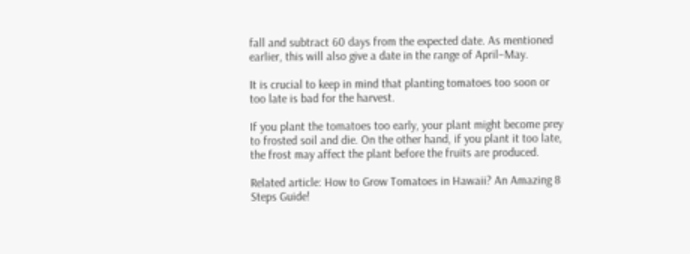fall and subtract 60 days from the expected date. As mentioned earlier, this will also give a date in the range of April–May.

It is crucial to keep in mind that planting tomatoes too soon or too late is bad for the harvest.

If you plant the tomatoes too early, your plant might become prey to frosted soil and die. On the other hand, if you plant it too late, the frost may affect the plant before the fruits are produced.

Related article: How to Grow Tomatoes in Hawaii? An Amazing 8 Steps Guide!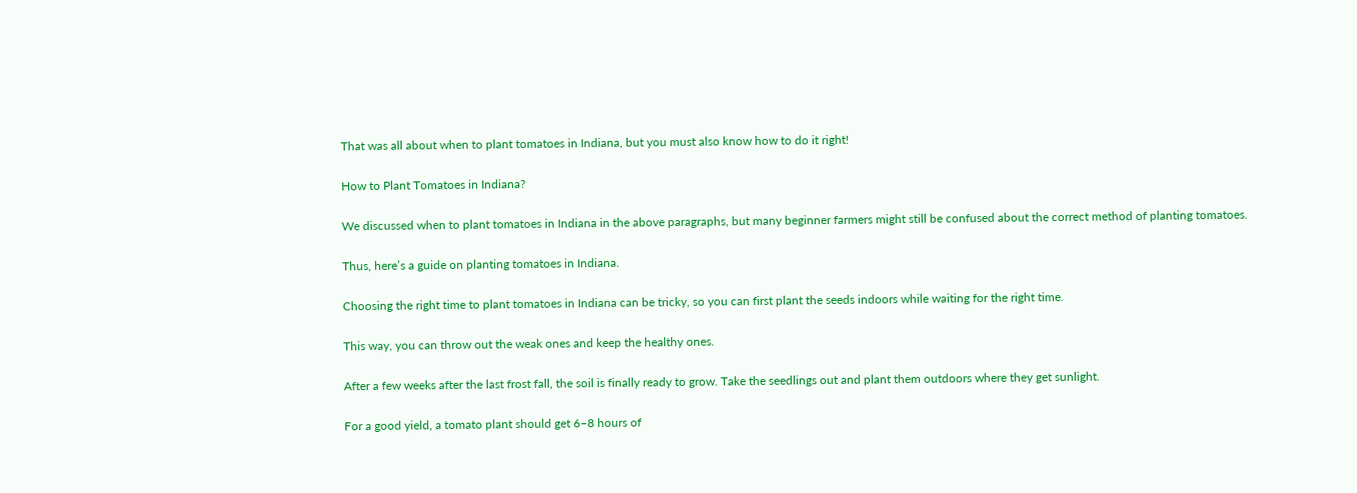That was all about when to plant tomatoes in Indiana, but you must also know how to do it right!

How to Plant Tomatoes in Indiana?

We discussed when to plant tomatoes in Indiana in the above paragraphs, but many beginner farmers might still be confused about the correct method of planting tomatoes.

Thus, here’s a guide on planting tomatoes in Indiana.

Choosing the right time to plant tomatoes in Indiana can be tricky, so you can first plant the seeds indoors while waiting for the right time.

This way, you can throw out the weak ones and keep the healthy ones.

After a few weeks after the last frost fall, the soil is finally ready to grow. Take the seedlings out and plant them outdoors where they get sunlight.

For a good yield, a tomato plant should get 6–8 hours of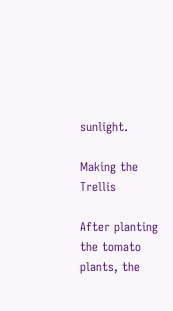sunlight.

Making the Trellis

After planting the tomato plants, the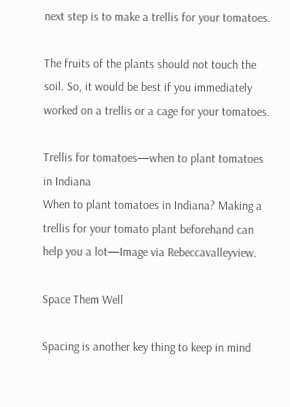next step is to make a trellis for your tomatoes.

The fruits of the plants should not touch the soil. So, it would be best if you immediately worked on a trellis or a cage for your tomatoes.

Trellis for tomatoes—when to plant tomatoes in Indiana
When to plant tomatoes in Indiana? Making a trellis for your tomato plant beforehand can help you a lot—Image via Rebeccavalleyview.

Space Them Well

Spacing is another key thing to keep in mind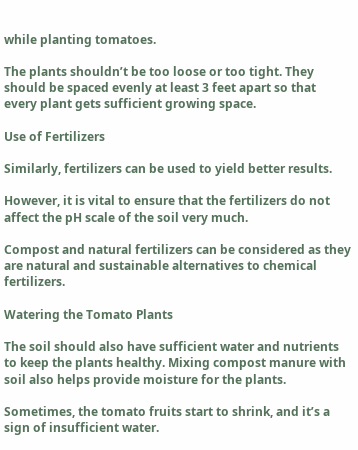while planting tomatoes.

The plants shouldn’t be too loose or too tight. They should be spaced evenly at least 3 feet apart so that every plant gets sufficient growing space.

Use of Fertilizers

Similarly, fertilizers can be used to yield better results.

However, it is vital to ensure that the fertilizers do not affect the pH scale of the soil very much.

Compost and natural fertilizers can be considered as they are natural and sustainable alternatives to chemical fertilizers.

Watering the Tomato Plants

The soil should also have sufficient water and nutrients to keep the plants healthy. Mixing compost manure with soil also helps provide moisture for the plants.

Sometimes, the tomato fruits start to shrink, and it’s a sign of insufficient water.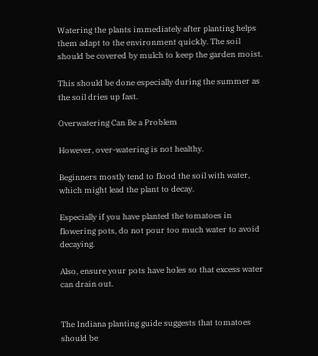Watering the plants immediately after planting helps them adapt to the environment quickly. The soil should be covered by mulch to keep the garden moist.

This should be done especially during the summer as the soil dries up fast.

Overwatering Can Be a Problem

However, over-watering is not healthy.

Beginners mostly tend to flood the soil with water, which might lead the plant to decay.

Especially if you have planted the tomatoes in flowering pots, do not pour too much water to avoid decaying.

Also, ensure your pots have holes so that excess water can drain out.


The Indiana planting guide suggests that tomatoes should be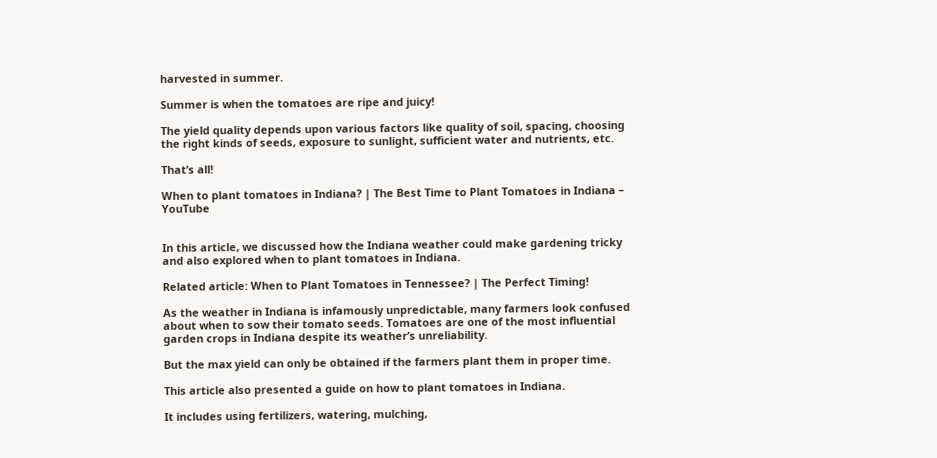harvested in summer.

Summer is when the tomatoes are ripe and juicy!

The yield quality depends upon various factors like quality of soil, spacing, choosing the right kinds of seeds, exposure to sunlight, sufficient water and nutrients, etc.

That’s all!

When to plant tomatoes in Indiana? | The Best Time to Plant Tomatoes in Indiana – YouTube


In this article, we discussed how the Indiana weather could make gardening tricky and also explored when to plant tomatoes in Indiana.

Related article: When to Plant Tomatoes in Tennessee? | The Perfect Timing!

As the weather in Indiana is infamously unpredictable, many farmers look confused about when to sow their tomato seeds. Tomatoes are one of the most influential garden crops in Indiana despite its weather’s unreliability.

But the max yield can only be obtained if the farmers plant them in proper time.

This article also presented a guide on how to plant tomatoes in Indiana.

It includes using fertilizers, watering, mulching,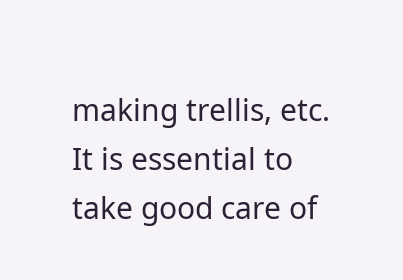making trellis, etc. It is essential to take good care of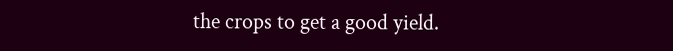the crops to get a good yield.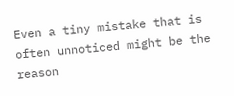Even a tiny mistake that is often unnoticed might be the reason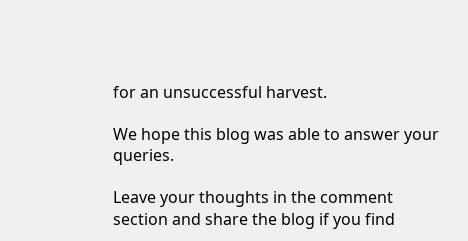for an unsuccessful harvest.

We hope this blog was able to answer your queries.

Leave your thoughts in the comment section and share the blog if you find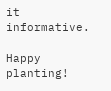it informative.

Happy planting!